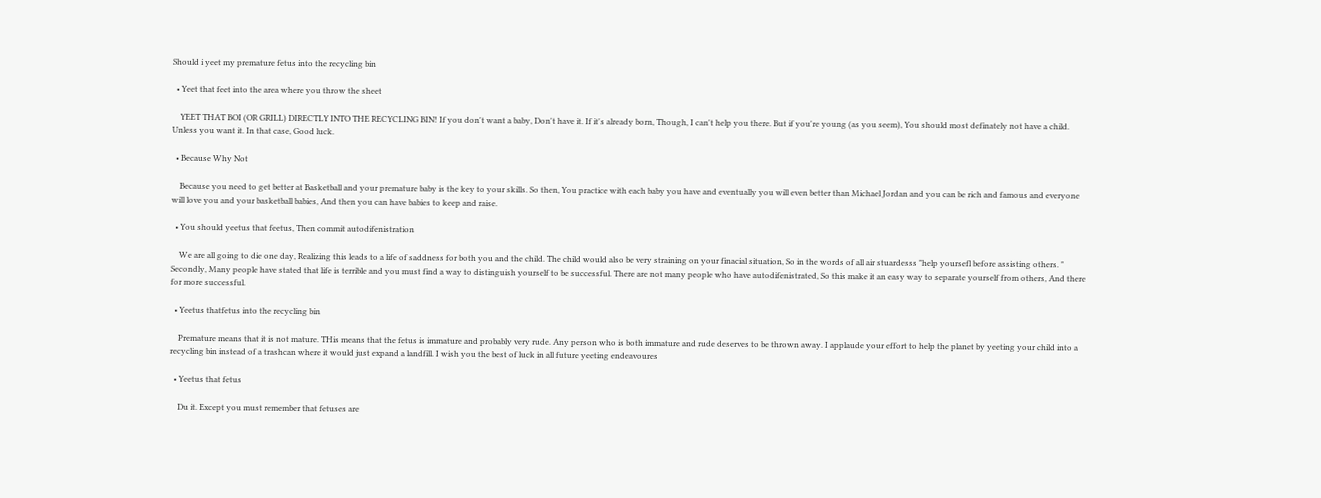Should i yeet my premature fetus into the recycling bin

  • Yeet that feet into the area where you throw the sheet

    YEET THAT BOI (OR GRILL) DIRECTLY INTO THE RECYCLING BIN! If you don't want a baby, Don't have it. If it's already born, Though, I can't help you there. But if you're young (as you seem), You should most definately not have a child. Unless you want it. In that case, Good luck.

  • Because Why Not

    Because you need to get better at Basketball and your premature baby is the key to your skills. So then, You practice with each baby you have and eventually you will even better than Michael Jordan and you can be rich and famous and everyone will love you and your basketball babies, And then you can have babies to keep and raise.

  • You should yeetus that feetus, Then commit autodifenistration

    We are all going to die one day, Realizing this leads to a life of saddness for both you and the child. The child would also be very straining on your finacial situation, So in the words of all air stuardesss "help yoursefl before assisting others. " Secondly, Many people have stated that life is terrible and you must find a way to distinguish yourself to be successful. There are not many people who have autodifenistrated, So this make it an easy way to separate yourself from others, And there for more successful.

  • Yeetus thatfetus into the recycling bin

    Premature means that it is not mature. THis means that the fetus is immature and probably very rude. Any person who is both immature and rude deserves to be thrown away. I applaude your effort to help the planet by yeeting your child into a recycling bin instead of a trashcan where it would just expand a landfill. I wish you the best of luck in all future yeeting endeavoures

  • Yeetus that fetus

    Du it. Except you must remember that fetuses are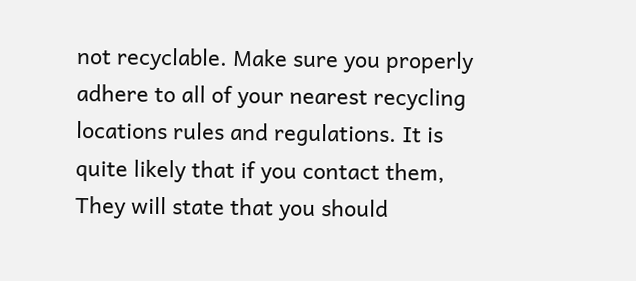not recyclable. Make sure you properly adhere to all of your nearest recycling locations rules and regulations. It is quite likely that if you contact them, They will state that you should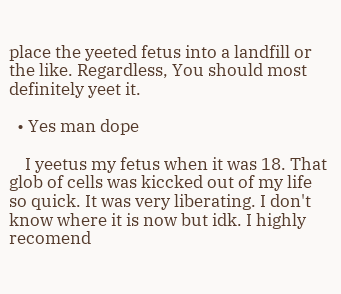place the yeeted fetus into a landfill or the like. Regardless, You should most definitely yeet it.

  • Yes man dope

    I yeetus my fetus when it was 18. That glob of cells was kiccked out of my life so quick. It was very liberating. I don't know where it is now but idk. I highly recomend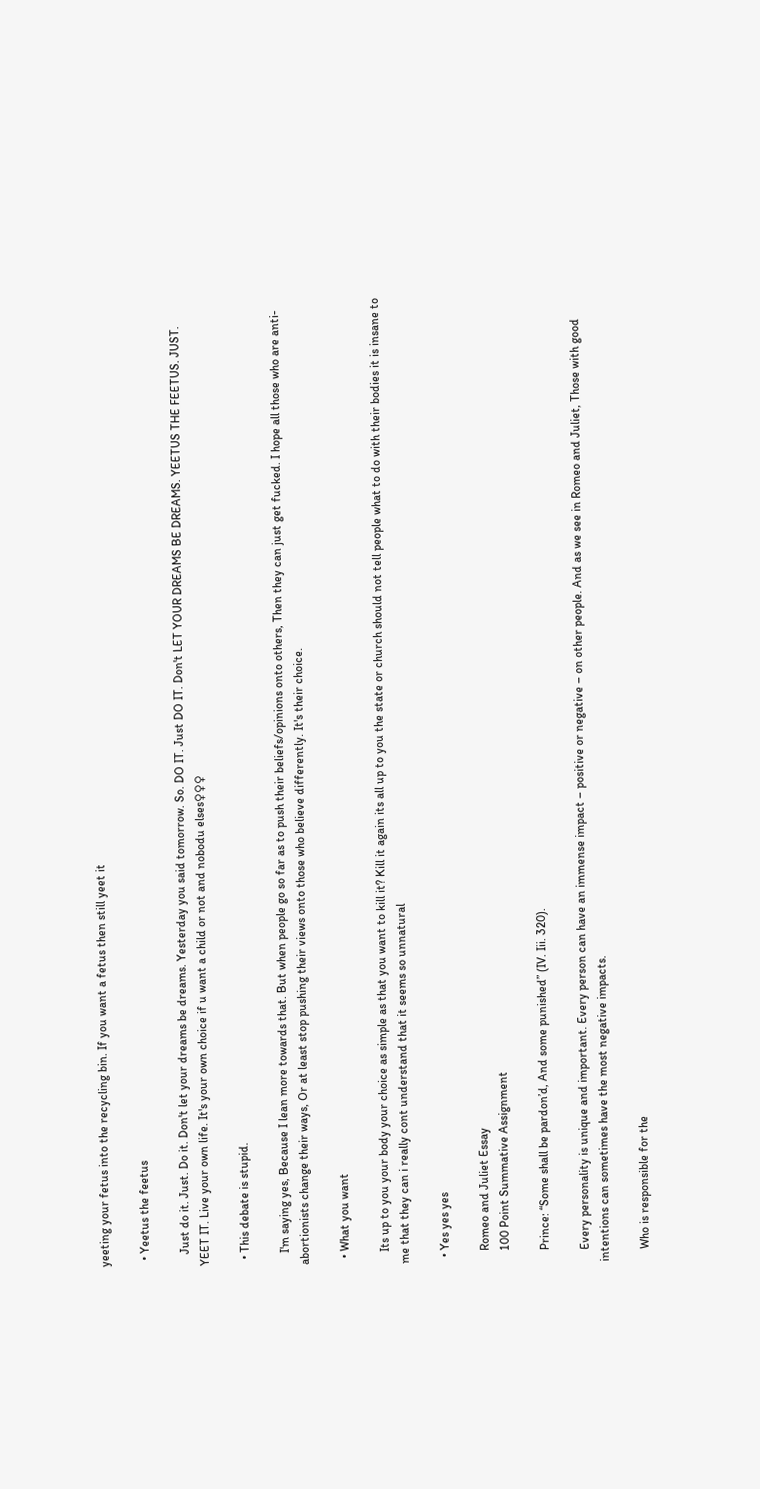yeeting your fetus into the recycling bin. If you want a fetus then still yeet it

  • Yeetus the feetus

    Just do it. Just. Do it. Don't let your dreams be dreams. Yesterday you said tomorrow. So. DO IT. Just DO IT. Don't LET YOUR DREAMS BE DREAMS. YEETUS THE FEETUS. JUST. YEET IT. Live your own life. It's your own choice if u want a child or not and nobodu elses♀♀♀

  • This debate is stupid.

    I'm saying yes, Because I lean more towards that. But when people go so far as to push their beliefs/opinions onto others, Then they can just get fucked. I hope all those who are anti-abortionists change their ways, Or at least stop pushing their views onto those who believe differently. It's their choice.

  • What you want

    Its up to you your body your choice as simple as that you want to kill it? Kill it again its all up to you the state or church should not tell people what to do with their bodies it is insane to me that they can i really cont understand that it seems so unnatural

  • Yes yes yes

    Romeo and Juliet Essay
    100 Point Summative Assignment

    Prince: “Some shall be pardon’d, And some punished” (IV. Iii. 320).

    Every personality is unique and important. Every person can have an immense impact – positive or negative – on other people. And as we see in Romeo and Juliet, Those with good intentions can sometimes have the most negative impacts.

    Who is responsible for the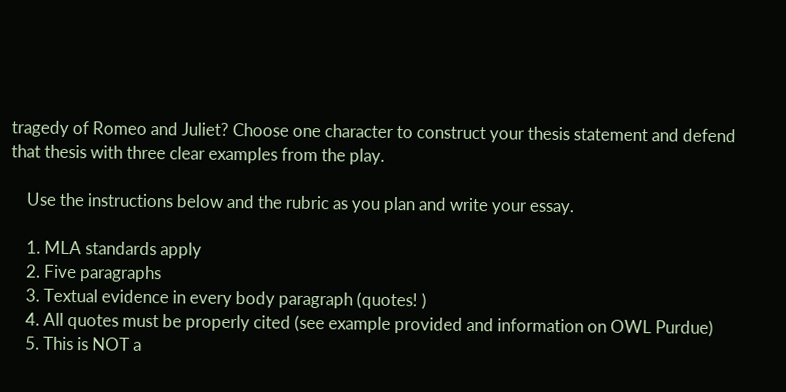tragedy of Romeo and Juliet? Choose one character to construct your thesis statement and defend that thesis with three clear examples from the play.

    Use the instructions below and the rubric as you plan and write your essay.

    1. MLA standards apply
    2. Five paragraphs
    3. Textual evidence in every body paragraph (quotes! )
    4. All quotes must be properly cited (see example provided and information on OWL Purdue)
    5. This is NOT a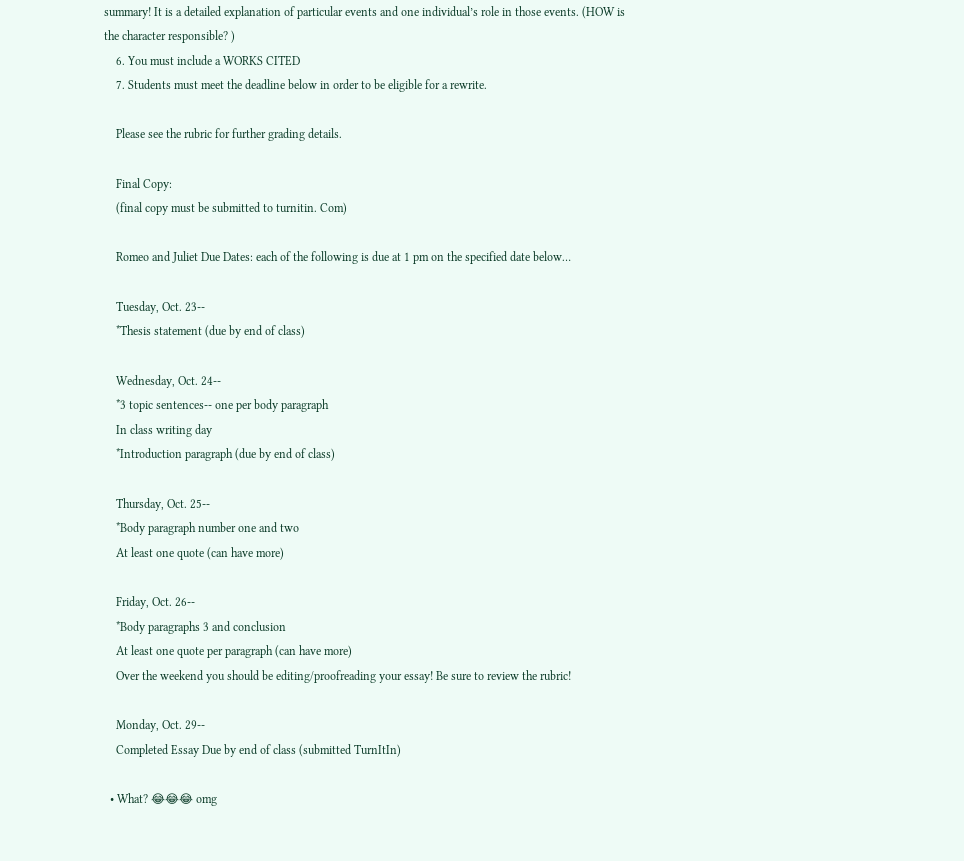summary! It is a detailed explanation of particular events and one individual’s role in those events. (HOW is the character responsible? )
    6. You must include a WORKS CITED
    7. Students must meet the deadline below in order to be eligible for a rewrite.

    Please see the rubric for further grading details.

    Final Copy:
    (final copy must be submitted to turnitin. Com)

    Romeo and Juliet Due Dates: each of the following is due at 1 pm on the specified date below…

    Tuesday, Oct. 23--
    *Thesis statement (due by end of class)

    Wednesday, Oct. 24--
    *3 topic sentences-- one per body paragraph
    In class writing day
    *Introduction paragraph (due by end of class)

    Thursday, Oct. 25--
    *Body paragraph number one and two
    At least one quote (can have more)

    Friday, Oct. 26--
    *Body paragraphs 3 and conclusion
    At least one quote per paragraph (can have more)
    Over the weekend you should be editing/proofreading your essay! Be sure to review the rubric!

    Monday, Oct. 29--
    Completed Essay Due by end of class (submitted TurnItIn)

  • What? 😂😂😂 omg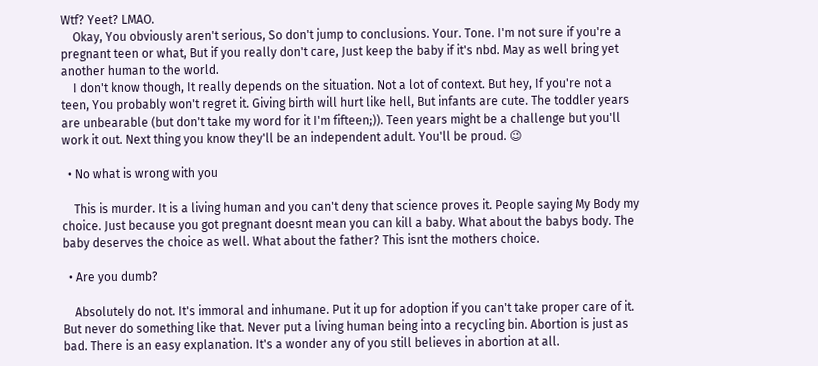Wtf? Yeet? LMAO.
    Okay, You obviously aren't serious, So don't jump to conclusions. Your. Tone. I'm not sure if you're a pregnant teen or what, But if you really don't care, Just keep the baby if it's nbd. May as well bring yet another human to the world.
    I don't know though, It really depends on the situation. Not a lot of context. But hey, If you're not a teen, You probably won't regret it. Giving birth will hurt like hell, But infants are cute. The toddler years are unbearable (but don't take my word for it I'm fifteen;)). Teen years might be a challenge but you'll work it out. Next thing you know they'll be an independent adult. You'll be proud. 😉

  • No what is wrong with you

    This is murder. It is a living human and you can't deny that science proves it. People saying My Body my choice. Just because you got pregnant doesnt mean you can kill a baby. What about the babys body. The baby deserves the choice as well. What about the father? This isnt the mothers choice.

  • Are you dumb?

    Absolutely do not. It's immoral and inhumane. Put it up for adoption if you can't take proper care of it. But never do something like that. Never put a living human being into a recycling bin. Abortion is just as bad. There is an easy explanation. It's a wonder any of you still believes in abortion at all.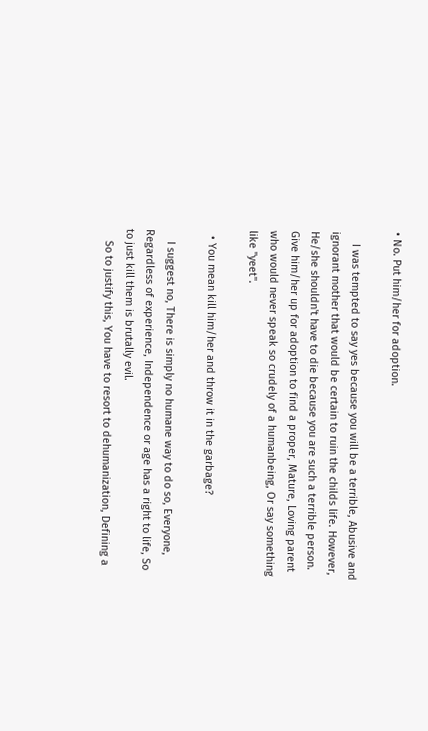• No. Put him/her for adoption.

    I was tempted to say yes because you will be a terrible, Abusive and ignorant mother that would be certain to ruin the childs life. However, He/she shouldn't have to die because you are such a terrible person. Give him/her up for adoption to find a proper, Mature, Loving parent who would never speak so crudely of a humanbeing, Or say something like "yeet".

  • You mean kill him/her and throw it in the garbage?

    I suggest no, There is simply no humane way to do so, Everyone, Regardless of experience, Independence or age has a right to life, So to just kill them is brutally evil.
    So to justify this, You have to resort to dehumanization, Defining a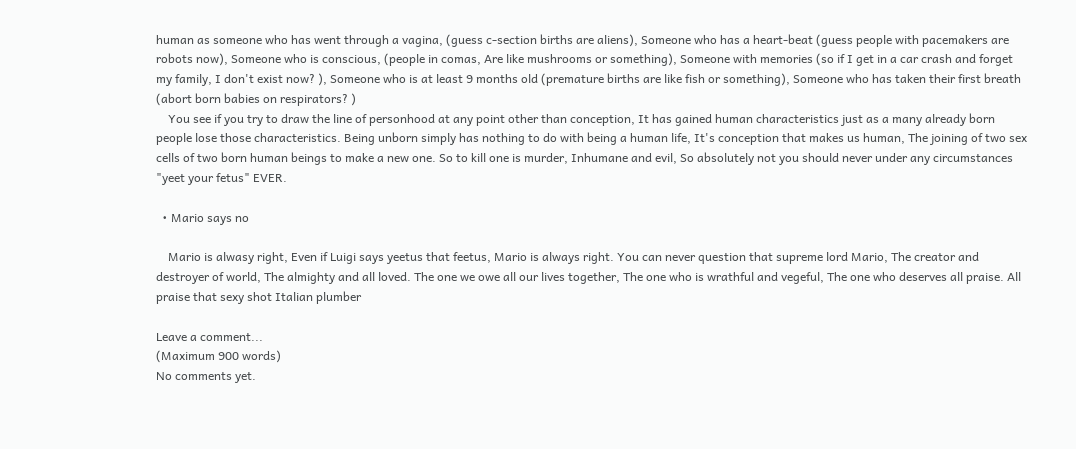human as someone who has went through a vagina, (guess c-section births are aliens), Someone who has a heart-beat (guess people with pacemakers are robots now), Someone who is conscious, (people in comas, Are like mushrooms or something), Someone with memories (so if I get in a car crash and forget my family, I don't exist now? ), Someone who is at least 9 months old (premature births are like fish or something), Someone who has taken their first breath (abort born babies on respirators? )
    You see if you try to draw the line of personhood at any point other than conception, It has gained human characteristics just as a many already born people lose those characteristics. Being unborn simply has nothing to do with being a human life, It's conception that makes us human, The joining of two sex cells of two born human beings to make a new one. So to kill one is murder, Inhumane and evil, So absolutely not you should never under any circumstances "yeet your fetus" EVER.

  • Mario says no

    Mario is alwasy right, Even if Luigi says yeetus that feetus, Mario is always right. You can never question that supreme lord Mario, The creator and destroyer of world, The almighty and all loved. The one we owe all our lives together, The one who is wrathful and vegeful, The one who deserves all praise. All praise that sexy shot Italian plumber

Leave a comment...
(Maximum 900 words)
No comments yet.